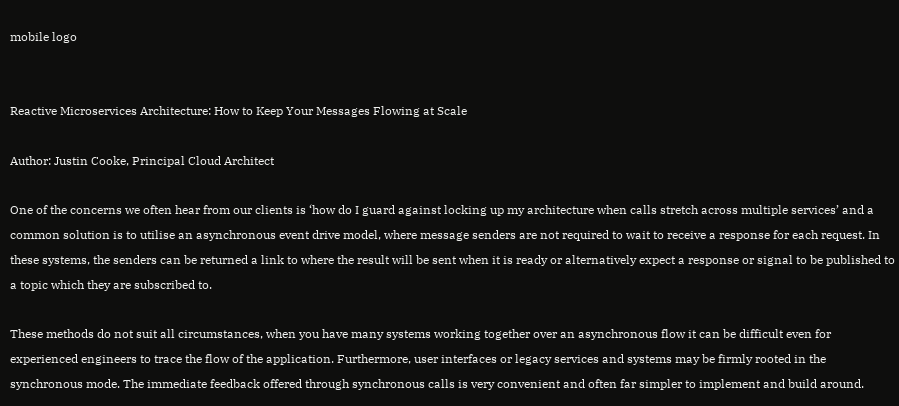mobile logo


Reactive Microservices Architecture: How to Keep Your Messages Flowing at Scale

Author: Justin Cooke, Principal Cloud Architect

One of the concerns we often hear from our clients is ‘how do I guard against locking up my architecture when calls stretch across multiple services’ and a common solution is to utilise an asynchronous event drive model, where message senders are not required to wait to receive a response for each request. In these systems, the senders can be returned a link to where the result will be sent when it is ready or alternatively expect a response or signal to be published to a topic which they are subscribed to.

These methods do not suit all circumstances, when you have many systems working together over an asynchronous flow it can be difficult even for experienced engineers to trace the flow of the application. Furthermore, user interfaces or legacy services and systems may be firmly rooted in the synchronous mode. The immediate feedback offered through synchronous calls is very convenient and often far simpler to implement and build around.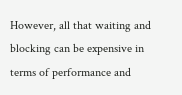However, all that waiting and blocking can be expensive in terms of performance and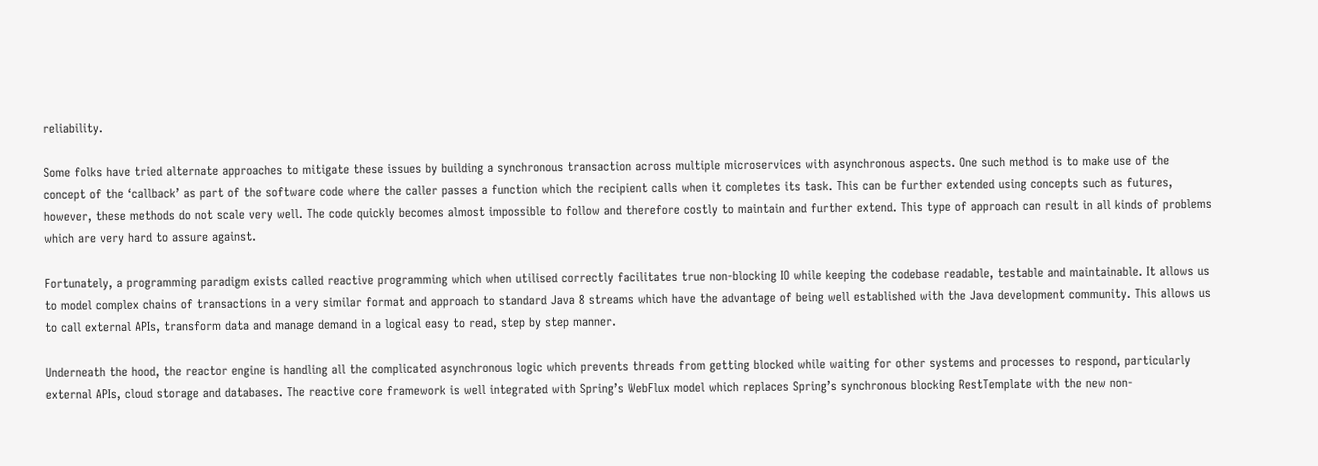reliability.

Some folks have tried alternate approaches to mitigate these issues by building a synchronous transaction across multiple microservices with asynchronous aspects. One such method is to make use of the concept of the ‘callback’ as part of the software code where the caller passes a function which the recipient calls when it completes its task. This can be further extended using concepts such as futures, however, these methods do not scale very well. The code quickly becomes almost impossible to follow and therefore costly to maintain and further extend. This type of approach can result in all kinds of problems which are very hard to assure against.

Fortunately, a programming paradigm exists called reactive programming which when utilised correctly facilitates true non-blocking IO while keeping the codebase readable, testable and maintainable. It allows us to model complex chains of transactions in a very similar format and approach to standard Java 8 streams which have the advantage of being well established with the Java development community. This allows us to call external APIs, transform data and manage demand in a logical easy to read, step by step manner.

Underneath the hood, the reactor engine is handling all the complicated asynchronous logic which prevents threads from getting blocked while waiting for other systems and processes to respond, particularly external APIs, cloud storage and databases. The reactive core framework is well integrated with Spring’s WebFlux model which replaces Spring’s synchronous blocking RestTemplate with the new non-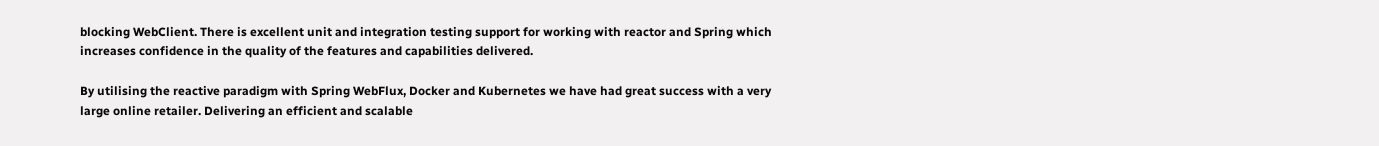blocking WebClient. There is excellent unit and integration testing support for working with reactor and Spring which increases confidence in the quality of the features and capabilities delivered.

By utilising the reactive paradigm with Spring WebFlux, Docker and Kubernetes we have had great success with a very large online retailer. Delivering an efficient and scalable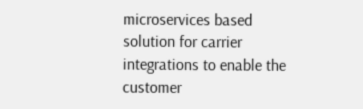microservices based solution for carrier integrations to enable the customer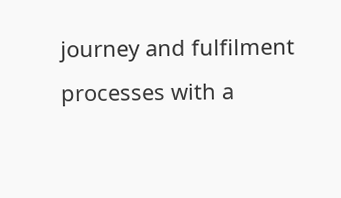journey and fulfilment processes with a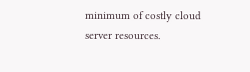minimum of costly cloud server resources.